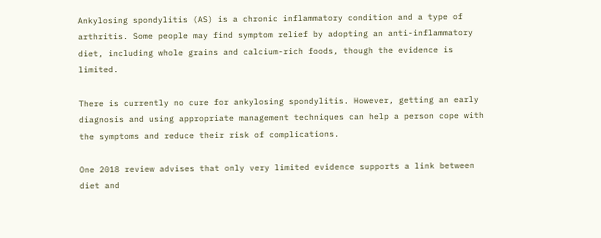Ankylosing spondylitis (AS) is a chronic inflammatory condition and a type of arthritis. Some people may find symptom relief by adopting an anti-inflammatory diet, including whole grains and calcium-rich foods, though the evidence is limited.

There is currently no cure for ankylosing spondylitis. However, getting an early diagnosis and using appropriate management techniques can help a person cope with the symptoms and reduce their risk of complications.

One 2018 review advises that only very limited evidence supports a link between diet and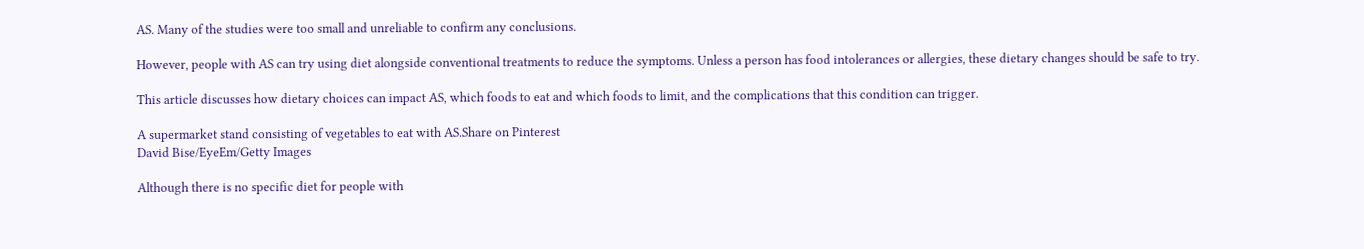AS. Many of the studies were too small and unreliable to confirm any conclusions.

However, people with AS can try using diet alongside conventional treatments to reduce the symptoms. Unless a person has food intolerances or allergies, these dietary changes should be safe to try.

This article discusses how dietary choices can impact AS, which foods to eat and which foods to limit, and the complications that this condition can trigger.

A supermarket stand consisting of vegetables to eat with AS.Share on Pinterest
David Bise/EyeEm/Getty Images

Although there is no specific diet for people with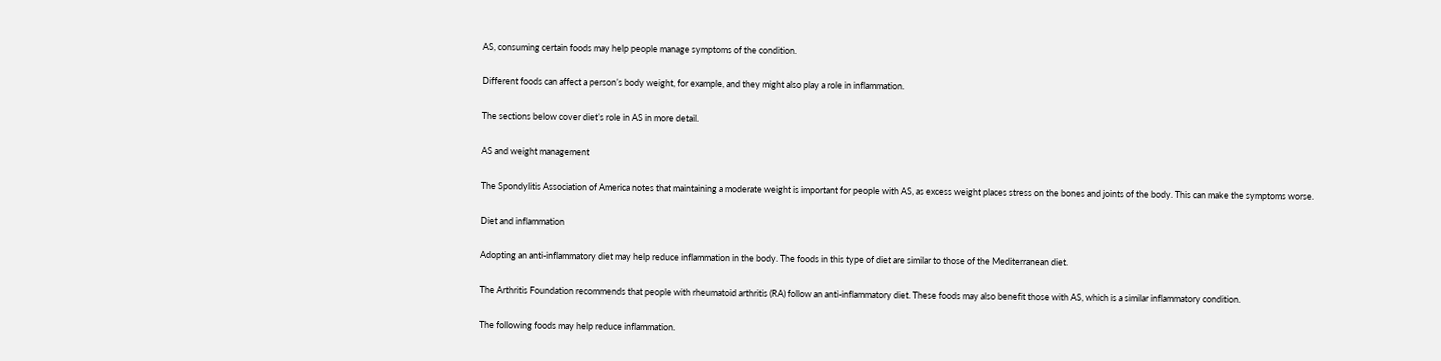AS, consuming certain foods may help people manage symptoms of the condition.

Different foods can affect a person’s body weight, for example, and they might also play a role in inflammation.

The sections below cover diet’s role in AS in more detail.

AS and weight management

The Spondylitis Association of America notes that maintaining a moderate weight is important for people with AS, as excess weight places stress on the bones and joints of the body. This can make the symptoms worse.

Diet and inflammation

Adopting an anti-inflammatory diet may help reduce inflammation in the body. The foods in this type of diet are similar to those of the Mediterranean diet.

The Arthritis Foundation recommends that people with rheumatoid arthritis (RA) follow an anti-inflammatory diet. These foods may also benefit those with AS, which is a similar inflammatory condition.

The following foods may help reduce inflammation.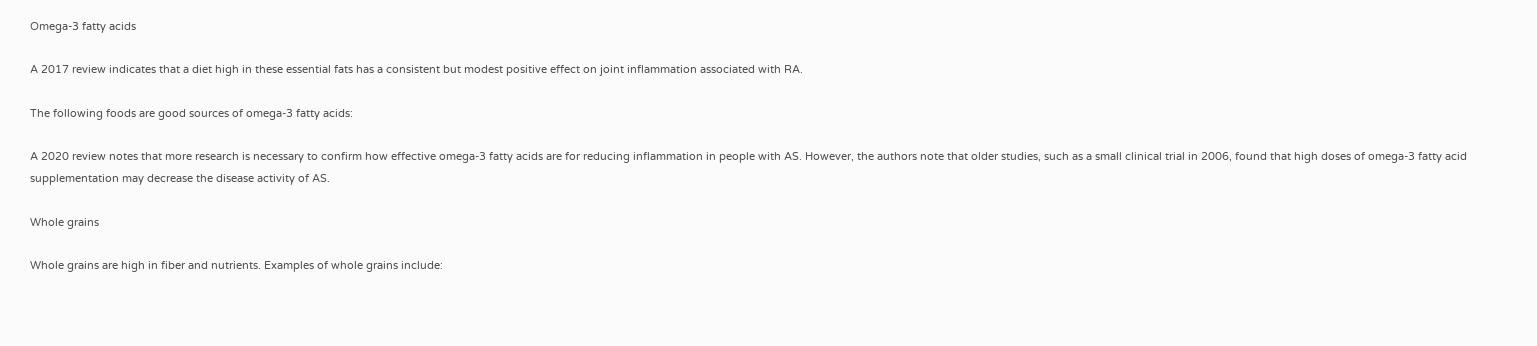Omega-3 fatty acids

A 2017 review indicates that a diet high in these essential fats has a consistent but modest positive effect on joint inflammation associated with RA.

The following foods are good sources of omega-3 fatty acids:

A 2020 review notes that more research is necessary to confirm how effective omega-3 fatty acids are for reducing inflammation in people with AS. However, the authors note that older studies, such as a small clinical trial in 2006, found that high doses of omega-3 fatty acid supplementation may decrease the disease activity of AS.

Whole grains

Whole grains are high in fiber and nutrients. Examples of whole grains include: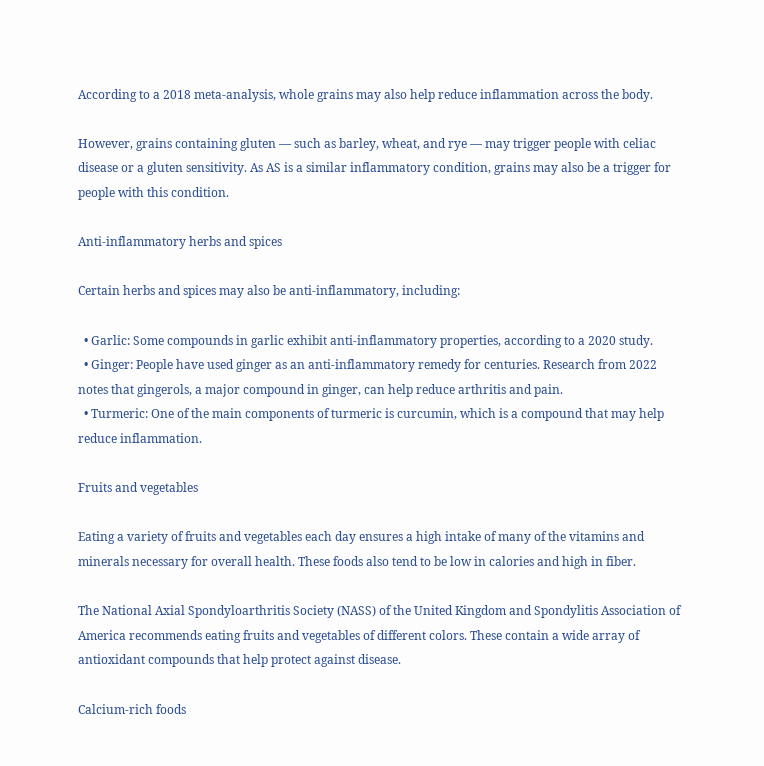According to a 2018 meta-analysis, whole grains may also help reduce inflammation across the body.

However, grains containing gluten — such as barley, wheat, and rye — may trigger people with celiac disease or a gluten sensitivity. As AS is a similar inflammatory condition, grains may also be a trigger for people with this condition.

Anti-inflammatory herbs and spices

Certain herbs and spices may also be anti-inflammatory, including:

  • Garlic: Some compounds in garlic exhibit anti-inflammatory properties, according to a 2020 study.
  • Ginger: People have used ginger as an anti-inflammatory remedy for centuries. Research from 2022 notes that gingerols, a major compound in ginger, can help reduce arthritis and pain.
  • Turmeric: One of the main components of turmeric is curcumin, which is a compound that may help reduce inflammation.

Fruits and vegetables

Eating a variety of fruits and vegetables each day ensures a high intake of many of the vitamins and minerals necessary for overall health. These foods also tend to be low in calories and high in fiber.

The National Axial Spondyloarthritis Society (NASS) of the United Kingdom and Spondylitis Association of America recommends eating fruits and vegetables of different colors. These contain a wide array of antioxidant compounds that help protect against disease.

Calcium-rich foods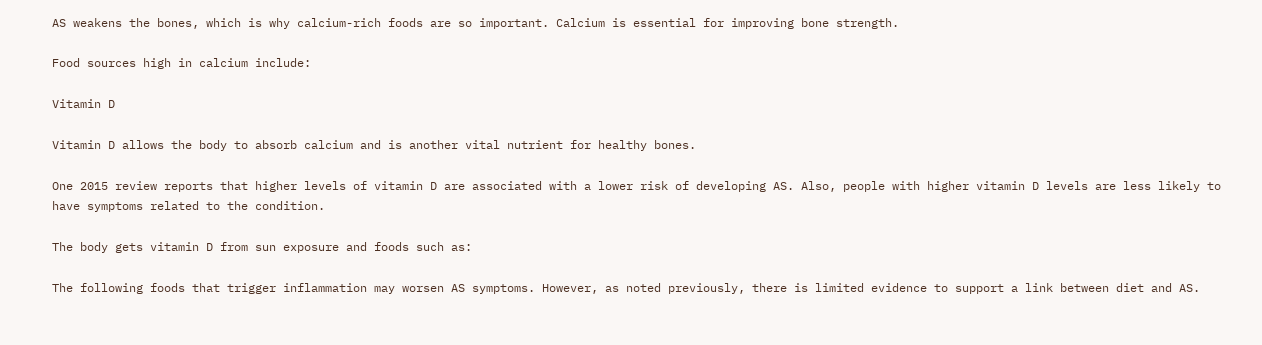AS weakens the bones, which is why calcium-rich foods are so important. Calcium is essential for improving bone strength.

Food sources high in calcium include:

Vitamin D

Vitamin D allows the body to absorb calcium and is another vital nutrient for healthy bones.

One 2015 review reports that higher levels of vitamin D are associated with a lower risk of developing AS. Also, people with higher vitamin D levels are less likely to have symptoms related to the condition.

The body gets vitamin D from sun exposure and foods such as:

The following foods that trigger inflammation may worsen AS symptoms. However, as noted previously, there is limited evidence to support a link between diet and AS.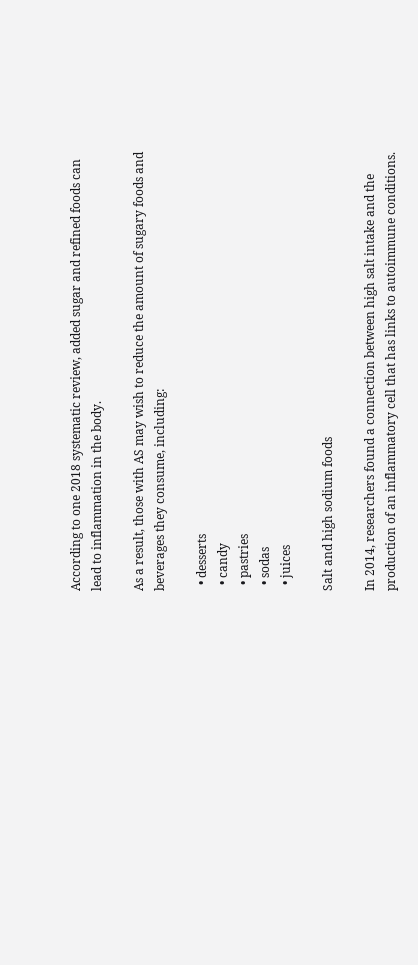According to one 2018 systematic review, added sugar and refined foods can lead to inflammation in the body.

As a result, those with AS may wish to reduce the amount of sugary foods and beverages they consume, including:

  • desserts
  • candy
  • pastries
  • sodas
  • juices

Salt and high sodium foods

In 2014, researchers found a connection between high salt intake and the production of an inflammatory cell that has links to autoimmune conditions.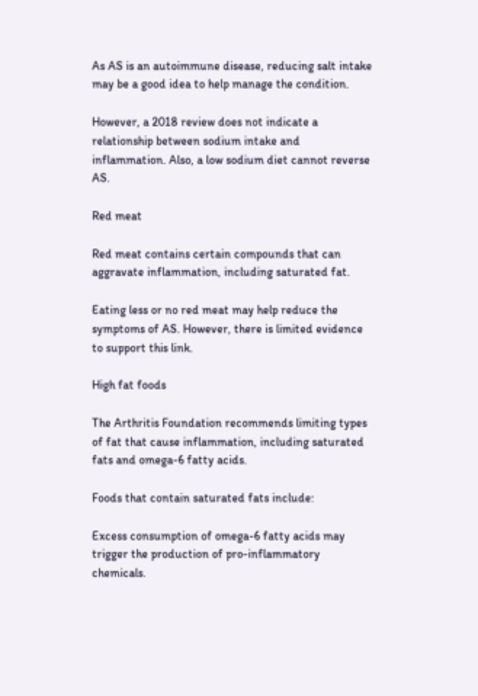As AS is an autoimmune disease, reducing salt intake may be a good idea to help manage the condition.

However, a 2018 review does not indicate a relationship between sodium intake and inflammation. Also, a low sodium diet cannot reverse AS.

Red meat

Red meat contains certain compounds that can aggravate inflammation, including saturated fat.

Eating less or no red meat may help reduce the symptoms of AS. However, there is limited evidence to support this link.

High fat foods

The Arthritis Foundation recommends limiting types of fat that cause inflammation, including saturated fats and omega-6 fatty acids.

Foods that contain saturated fats include:

Excess consumption of omega-6 fatty acids may trigger the production of pro-inflammatory chemicals.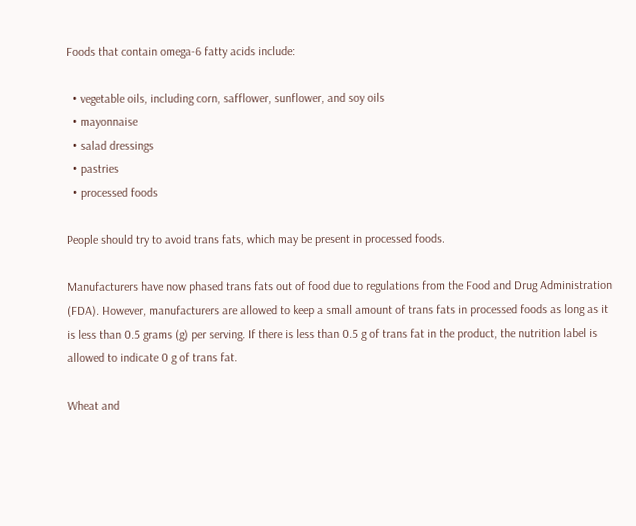Foods that contain omega-6 fatty acids include:

  • vegetable oils, including corn, safflower, sunflower, and soy oils
  • mayonnaise
  • salad dressings
  • pastries
  • processed foods

People should try to avoid trans fats, which may be present in processed foods.

Manufacturers have now phased trans fats out of food due to regulations from the Food and Drug Administration (FDA). However, manufacturers are allowed to keep a small amount of trans fats in processed foods as long as it is less than 0.5 grams (g) per serving. If there is less than 0.5 g of trans fat in the product, the nutrition label is allowed to indicate 0 g of trans fat.

Wheat and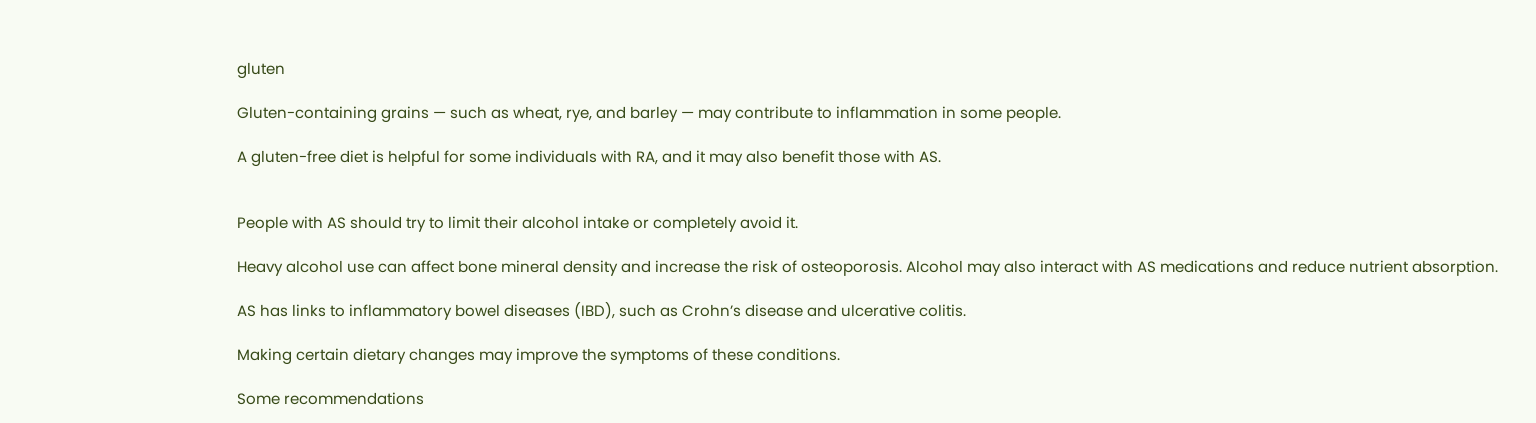gluten

Gluten-containing grains — such as wheat, rye, and barley — may contribute to inflammation in some people.

A gluten-free diet is helpful for some individuals with RA, and it may also benefit those with AS.


People with AS should try to limit their alcohol intake or completely avoid it.

Heavy alcohol use can affect bone mineral density and increase the risk of osteoporosis. Alcohol may also interact with AS medications and reduce nutrient absorption.

AS has links to inflammatory bowel diseases (IBD), such as Crohn’s disease and ulcerative colitis.

Making certain dietary changes may improve the symptoms of these conditions.

Some recommendations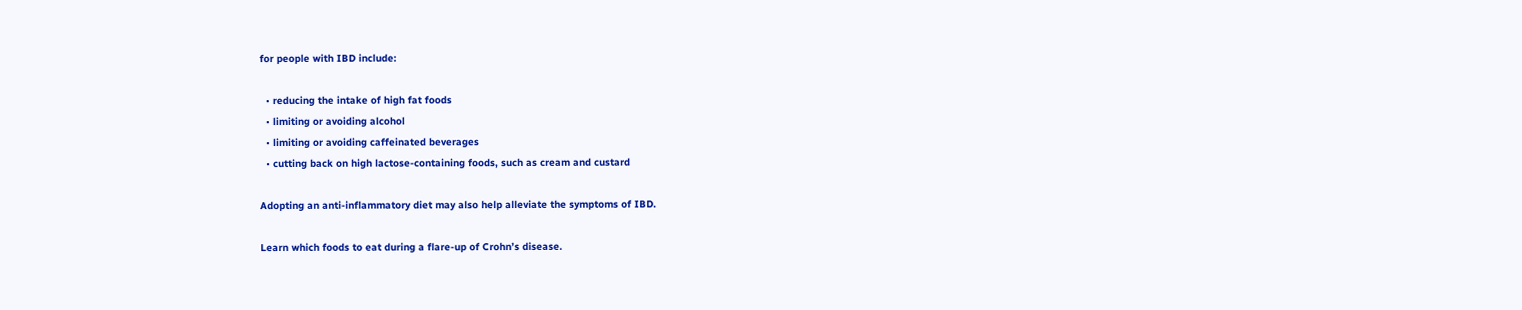for people with IBD include:

  • reducing the intake of high fat foods
  • limiting or avoiding alcohol
  • limiting or avoiding caffeinated beverages
  • cutting back on high lactose-containing foods, such as cream and custard

Adopting an anti-inflammatory diet may also help alleviate the symptoms of IBD.

Learn which foods to eat during a flare-up of Crohn’s disease.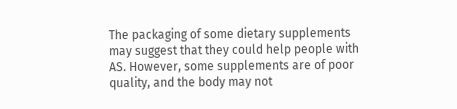The packaging of some dietary supplements may suggest that they could help people with AS. However, some supplements are of poor quality, and the body may not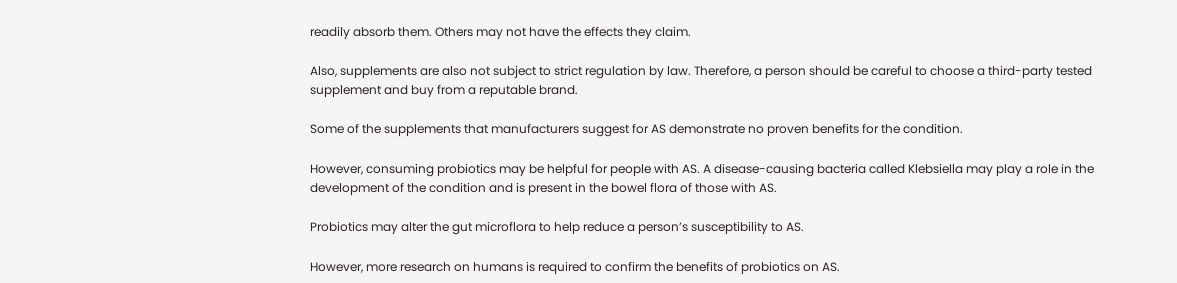readily absorb them. Others may not have the effects they claim.

Also, supplements are also not subject to strict regulation by law. Therefore, a person should be careful to choose a third-party tested supplement and buy from a reputable brand.

Some of the supplements that manufacturers suggest for AS demonstrate no proven benefits for the condition.

However, consuming probiotics may be helpful for people with AS. A disease-causing bacteria called Klebsiella may play a role in the development of the condition and is present in the bowel flora of those with AS.

Probiotics may alter the gut microflora to help reduce a person’s susceptibility to AS.

However, more research on humans is required to confirm the benefits of probiotics on AS.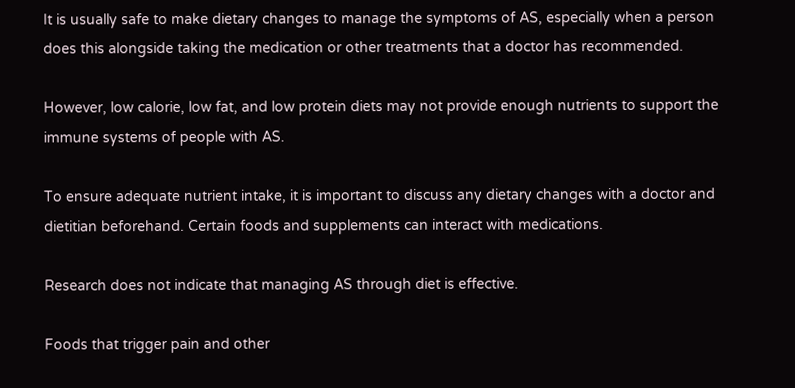It is usually safe to make dietary changes to manage the symptoms of AS, especially when a person does this alongside taking the medication or other treatments that a doctor has recommended.

However, low calorie, low fat, and low protein diets may not provide enough nutrients to support the immune systems of people with AS.

To ensure adequate nutrient intake, it is important to discuss any dietary changes with a doctor and dietitian beforehand. Certain foods and supplements can interact with medications.

Research does not indicate that managing AS through diet is effective.

Foods that trigger pain and other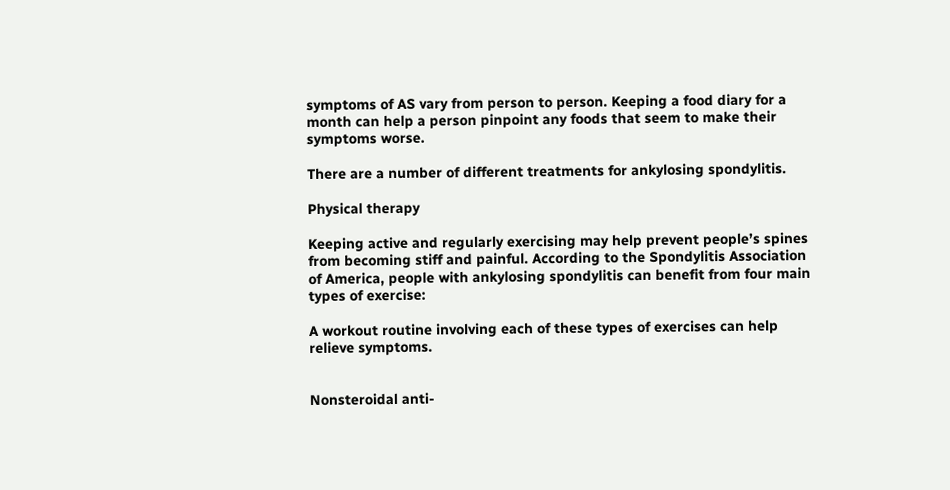symptoms of AS vary from person to person. Keeping a food diary for a month can help a person pinpoint any foods that seem to make their symptoms worse.

There are a number of different treatments for ankylosing spondylitis.

Physical therapy

Keeping active and regularly exercising may help prevent people’s spines from becoming stiff and painful. According to the Spondylitis Association of America, people with ankylosing spondylitis can benefit from four main types of exercise:

A workout routine involving each of these types of exercises can help relieve symptoms.


Nonsteroidal anti-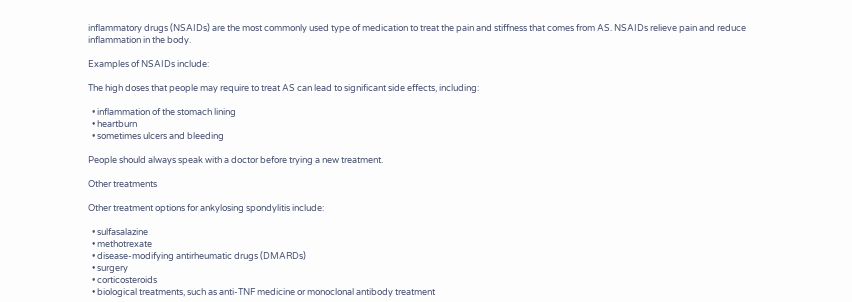inflammatory drugs (NSAIDs) are the most commonly used type of medication to treat the pain and stiffness that comes from AS. NSAIDs relieve pain and reduce inflammation in the body.

Examples of NSAIDs include:

The high doses that people may require to treat AS can lead to significant side effects, including:

  • inflammation of the stomach lining
  • heartburn
  • sometimes ulcers and bleeding

People should always speak with a doctor before trying a new treatment.

Other treatments

Other treatment options for ankylosing spondylitis include:

  • sulfasalazine
  • methotrexate
  • disease-modifying antirheumatic drugs (DMARDs)
  • surgery
  • corticosteroids
  • biological treatments, such as anti-TNF medicine or monoclonal antibody treatment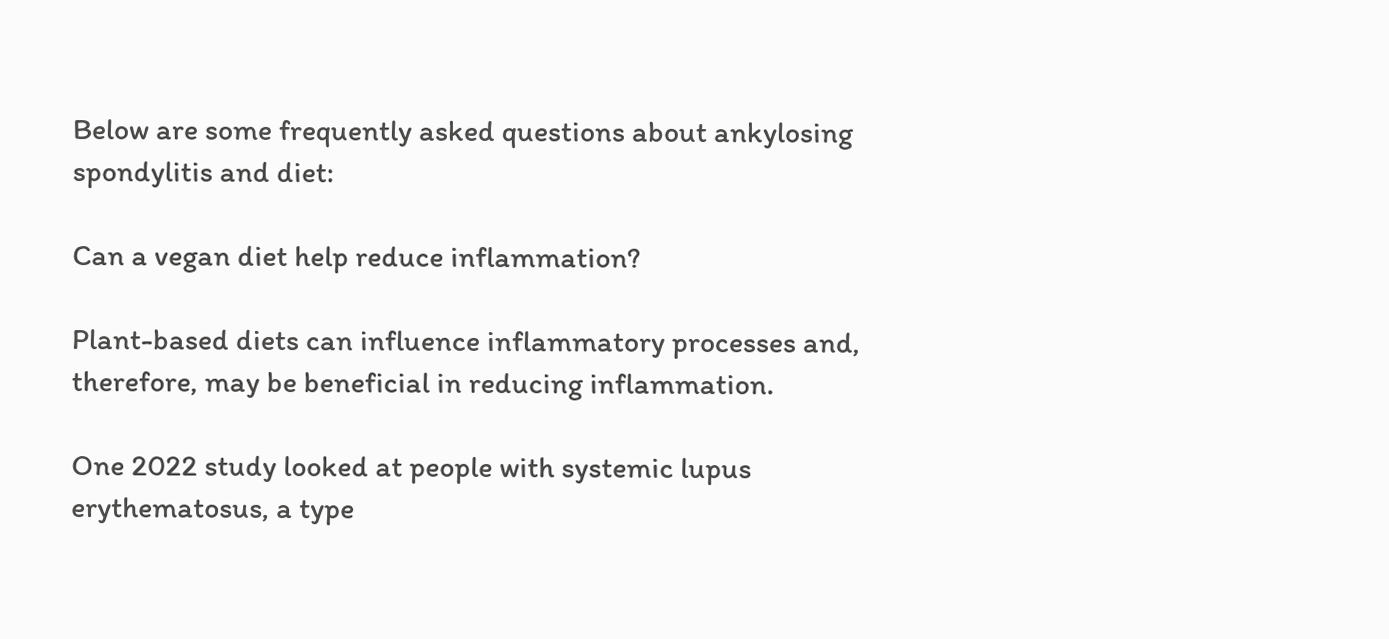Below are some frequently asked questions about ankylosing spondylitis and diet:

Can a vegan diet help reduce inflammation?

Plant-based diets can influence inflammatory processes and, therefore, may be beneficial in reducing inflammation.

One 2022 study looked at people with systemic lupus erythematosus, a type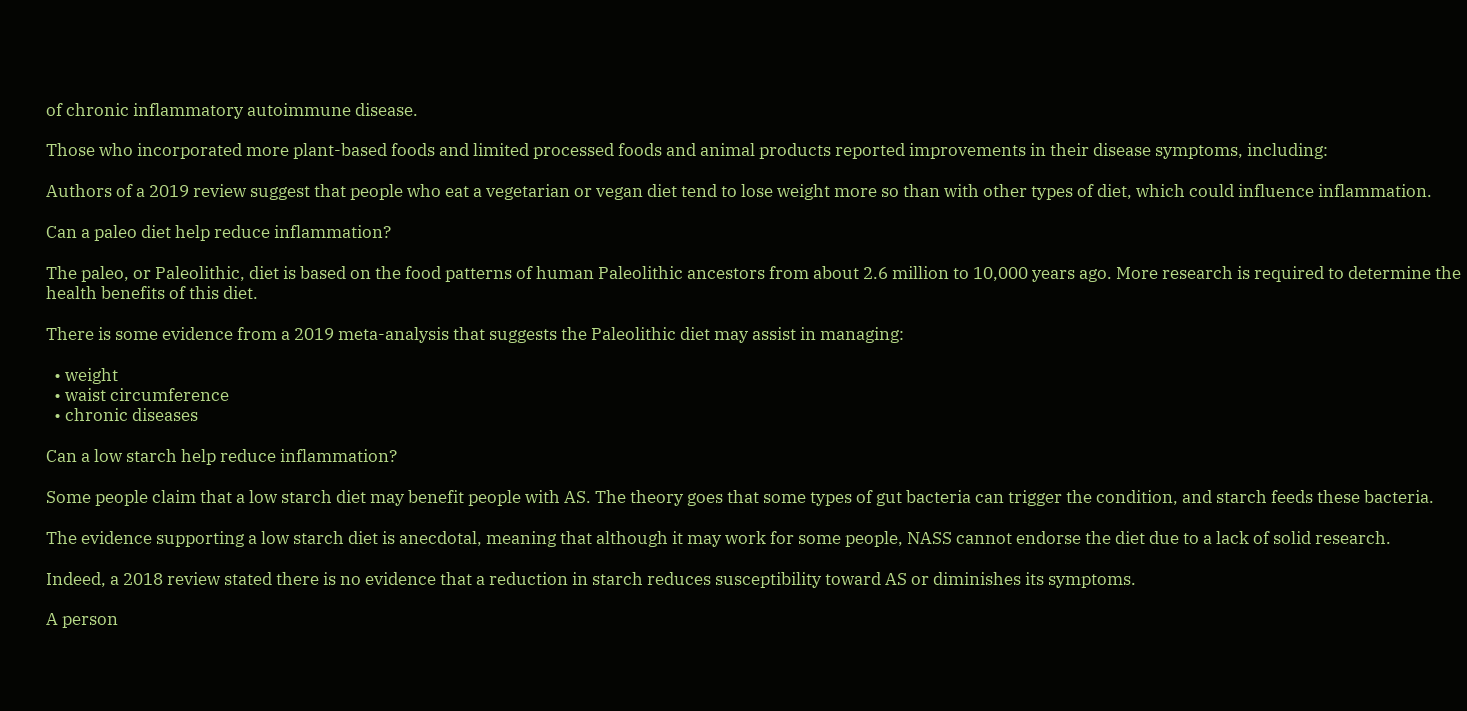of chronic inflammatory autoimmune disease.

Those who incorporated more plant-based foods and limited processed foods and animal products reported improvements in their disease symptoms, including:

Authors of a 2019 review suggest that people who eat a vegetarian or vegan diet tend to lose weight more so than with other types of diet, which could influence inflammation.

Can a paleo diet help reduce inflammation?

The paleo, or Paleolithic, diet is based on the food patterns of human Paleolithic ancestors from about 2.6 million to 10,000 years ago. More research is required to determine the health benefits of this diet.

There is some evidence from a 2019 meta-analysis that suggests the Paleolithic diet may assist in managing:

  • weight
  • waist circumference
  • chronic diseases

Can a low starch help reduce inflammation?

Some people claim that a low starch diet may benefit people with AS. The theory goes that some types of gut bacteria can trigger the condition, and starch feeds these bacteria.

The evidence supporting a low starch diet is anecdotal, meaning that although it may work for some people, NASS cannot endorse the diet due to a lack of solid research.

Indeed, a 2018 review stated there is no evidence that a reduction in starch reduces susceptibility toward AS or diminishes its symptoms.

A person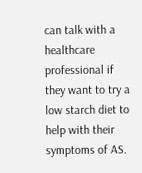can talk with a healthcare professional if they want to try a low starch diet to help with their symptoms of AS.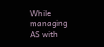While managing AS with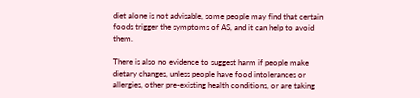diet alone is not advisable, some people may find that certain foods trigger the symptoms of AS, and it can help to avoid them.

There is also no evidence to suggest harm if people make dietary changes, unless people have food intolerances or allergies, other pre-existing health conditions, or are taking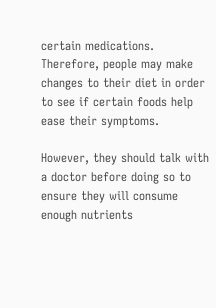certain medications. Therefore, people may make changes to their diet in order to see if certain foods help ease their symptoms.

However, they should talk with a doctor before doing so to ensure they will consume enough nutrients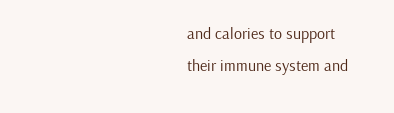and calories to support their immune system and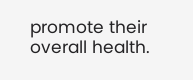promote their overall health.